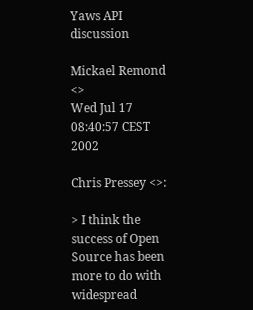Yaws API discussion

Mickael Remond <>
Wed Jul 17 08:40:57 CEST 2002

Chris Pressey <>:

> I think the success of Open Source has been more to do with widespread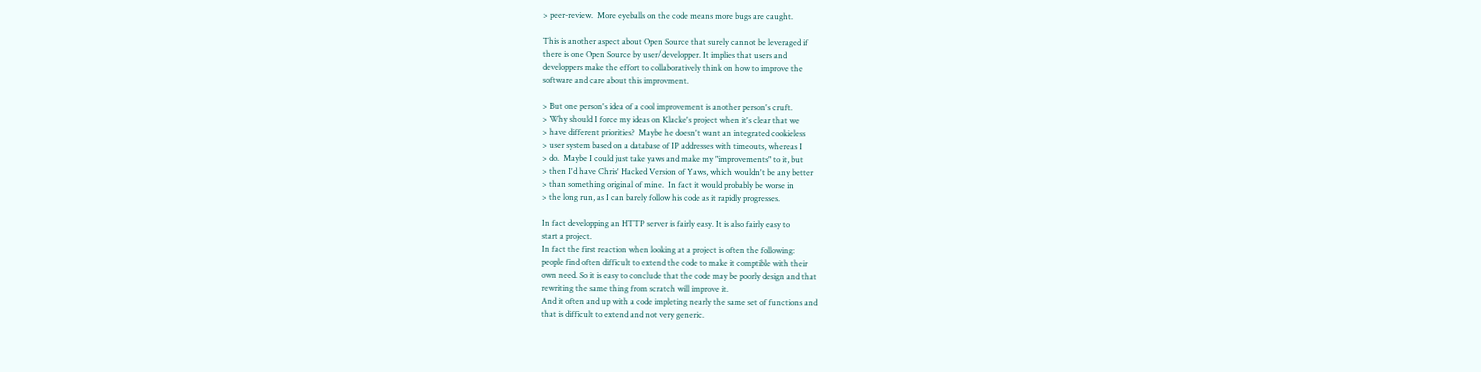> peer-review.  More eyeballs on the code means more bugs are caught.

This is another aspect about Open Source that surely cannot be leveraged if
there is one Open Source by user/developper. It implies that users and
developpers make the effort to collaboratively think on how to improve the
software and care about this improvment.

> But one person's idea of a cool improvement is another person's cruft.
> Why should I force my ideas on Klacke's project when it's clear that we
> have different priorities?  Maybe he doesn't want an integrated cookieless
> user system based on a database of IP addresses with timeouts, whereas I
> do.  Maybe I could just take yaws and make my "improvements" to it, but
> then I'd have Chris' Hacked Version of Yaws, which wouldn't be any better
> than something original of mine.  In fact it would probably be worse in
> the long run, as I can barely follow his code as it rapidly progresses.

In fact developping an HTTP server is fairly easy. It is also fairly easy to
start a project.
In fact the first reaction when looking at a project is often the following:
people find often difficult to extend the code to make it comptible with their
own need. So it is easy to conclude that the code may be poorly design and that
rewriting the same thing from scratch will improve it.
And it often and up with a code impleting nearly the same set of functions and
that is difficult to extend and not very generic.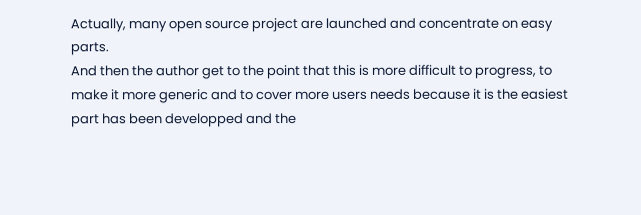Actually, many open source project are launched and concentrate on easy parts.
And then the author get to the point that this is more difficult to progress, to
make it more generic and to cover more users needs because it is the easiest
part has been developped and the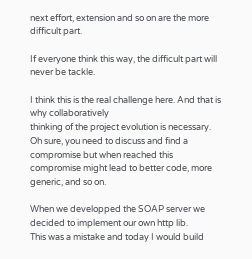next effort, extension and so on are the more
difficult part.

If everyone think this way, the difficult part will never be tackle.

I think this is the real challenge here. And that is why collaboratively
thinking of the project evolution is necessary.
Oh sure, you need to discuss and find a compromise but when reached this
compromise might lead to better code, more generic, and so on.

When we developped the SOAP server we decided to implement our own http lib.
This was a mistake and today I would build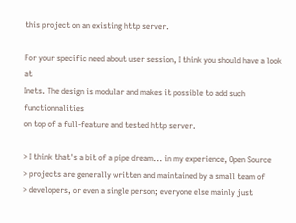this project on an existing http server.

For your specific need about user session, I think you should have a look at
Inets. The design is modular and makes it possible to add such functionnalities
on top of a full-feature and tested http server.

> I think that's a bit of a pipe dream... in my experience, Open Source
> projects are generally written and maintained by a small team of
> developers, or even a single person; everyone else mainly just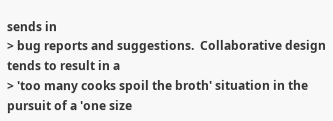sends in
> bug reports and suggestions.  Collaborative design tends to result in a
> 'too many cooks spoil the broth' situation in the pursuit of a 'one size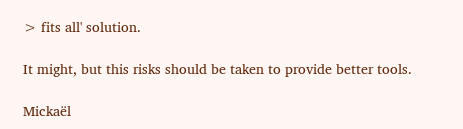> fits all' solution.

It might, but this risks should be taken to provide better tools.

Mickaël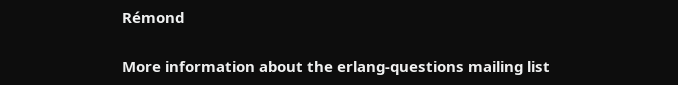Rémond

More information about the erlang-questions mailing list